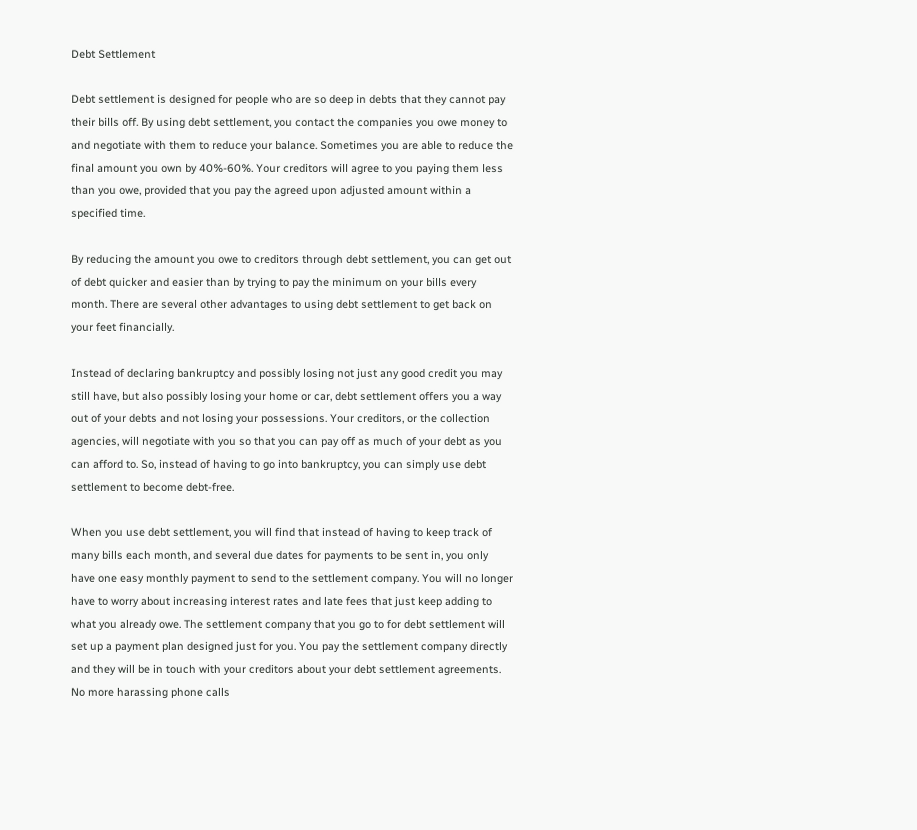Debt Settlement

Debt settlement is designed for people who are so deep in debts that they cannot pay their bills off. By using debt settlement, you contact the companies you owe money to and negotiate with them to reduce your balance. Sometimes you are able to reduce the final amount you own by 40%-60%. Your creditors will agree to you paying them less than you owe, provided that you pay the agreed upon adjusted amount within a specified time.

By reducing the amount you owe to creditors through debt settlement, you can get out of debt quicker and easier than by trying to pay the minimum on your bills every month. There are several other advantages to using debt settlement to get back on your feet financially.

Instead of declaring bankruptcy and possibly losing not just any good credit you may still have, but also possibly losing your home or car, debt settlement offers you a way out of your debts and not losing your possessions. Your creditors, or the collection agencies, will negotiate with you so that you can pay off as much of your debt as you can afford to. So, instead of having to go into bankruptcy, you can simply use debt settlement to become debt-free.

When you use debt settlement, you will find that instead of having to keep track of many bills each month, and several due dates for payments to be sent in, you only have one easy monthly payment to send to the settlement company. You will no longer have to worry about increasing interest rates and late fees that just keep adding to what you already owe. The settlement company that you go to for debt settlement will set up a payment plan designed just for you. You pay the settlement company directly and they will be in touch with your creditors about your debt settlement agreements. No more harassing phone calls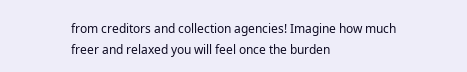from creditors and collection agencies! Imagine how much freer and relaxed you will feel once the burden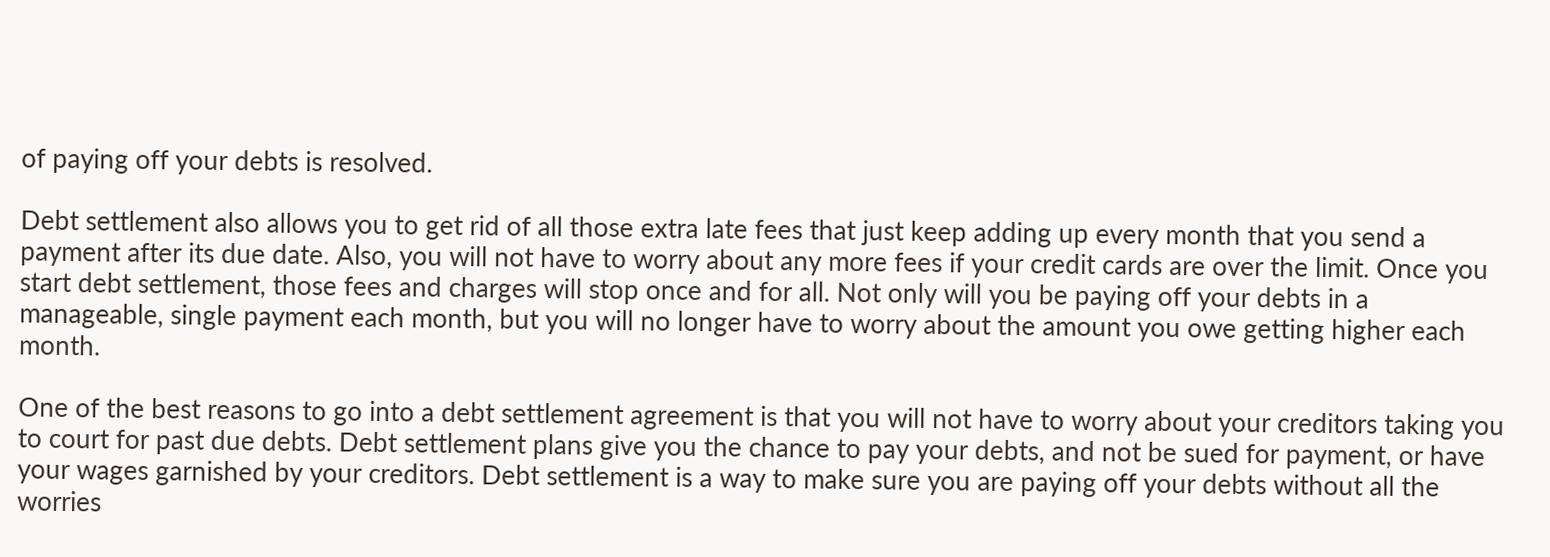of paying off your debts is resolved.

Debt settlement also allows you to get rid of all those extra late fees that just keep adding up every month that you send a payment after its due date. Also, you will not have to worry about any more fees if your credit cards are over the limit. Once you start debt settlement, those fees and charges will stop once and for all. Not only will you be paying off your debts in a manageable, single payment each month, but you will no longer have to worry about the amount you owe getting higher each month.

One of the best reasons to go into a debt settlement agreement is that you will not have to worry about your creditors taking you to court for past due debts. Debt settlement plans give you the chance to pay your debts, and not be sued for payment, or have your wages garnished by your creditors. Debt settlement is a way to make sure you are paying off your debts without all the worries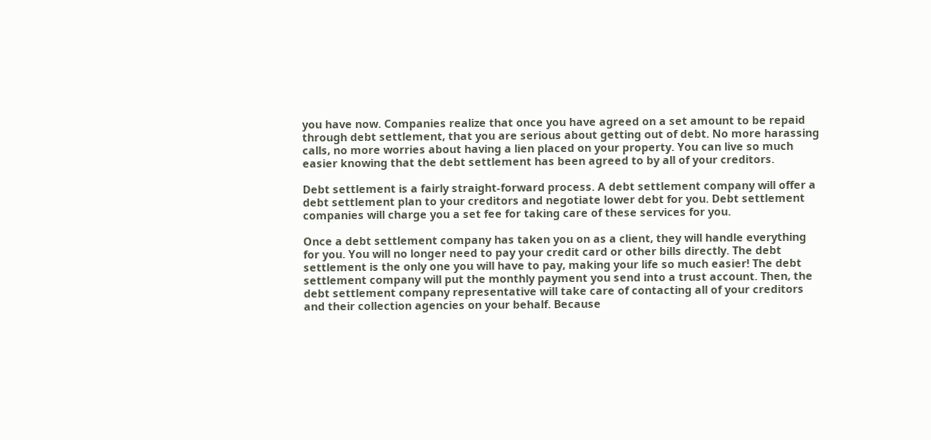you have now. Companies realize that once you have agreed on a set amount to be repaid through debt settlement, that you are serious about getting out of debt. No more harassing calls, no more worries about having a lien placed on your property. You can live so much easier knowing that the debt settlement has been agreed to by all of your creditors.

Debt settlement is a fairly straight-forward process. A debt settlement company will offer a debt settlement plan to your creditors and negotiate lower debt for you. Debt settlement companies will charge you a set fee for taking care of these services for you.

Once a debt settlement company has taken you on as a client, they will handle everything for you. You will no longer need to pay your credit card or other bills directly. The debt settlement is the only one you will have to pay, making your life so much easier! The debt settlement company will put the monthly payment you send into a trust account. Then, the debt settlement company representative will take care of contacting all of your creditors and their collection agencies on your behalf. Because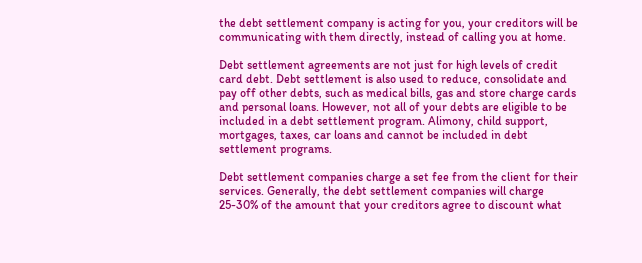the debt settlement company is acting for you, your creditors will be communicating with them directly, instead of calling you at home.

Debt settlement agreements are not just for high levels of credit card debt. Debt settlement is also used to reduce, consolidate and pay off other debts, such as medical bills, gas and store charge cards and personal loans. However, not all of your debts are eligible to be included in a debt settlement program. Alimony, child support, mortgages, taxes, car loans and cannot be included in debt settlement programs.

Debt settlement companies charge a set fee from the client for their services. Generally, the debt settlement companies will charge 25-30% of the amount that your creditors agree to discount what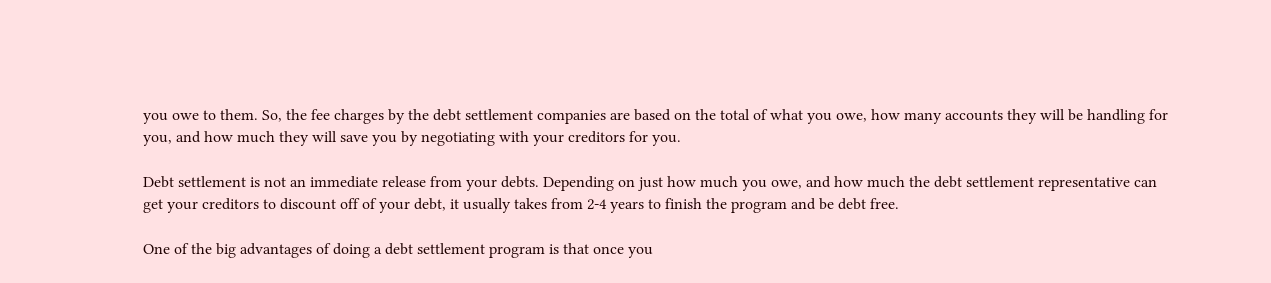you owe to them. So, the fee charges by the debt settlement companies are based on the total of what you owe, how many accounts they will be handling for you, and how much they will save you by negotiating with your creditors for you.

Debt settlement is not an immediate release from your debts. Depending on just how much you owe, and how much the debt settlement representative can get your creditors to discount off of your debt, it usually takes from 2-4 years to finish the program and be debt free.

One of the big advantages of doing a debt settlement program is that once you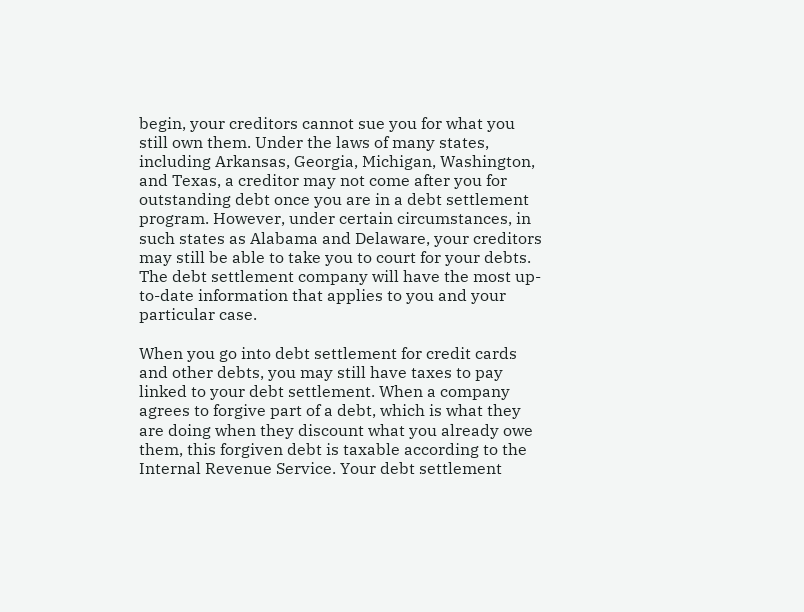begin, your creditors cannot sue you for what you still own them. Under the laws of many states, including Arkansas, Georgia, Michigan, Washington, and Texas, a creditor may not come after you for outstanding debt once you are in a debt settlement program. However, under certain circumstances, in such states as Alabama and Delaware, your creditors may still be able to take you to court for your debts. The debt settlement company will have the most up-to-date information that applies to you and your particular case.

When you go into debt settlement for credit cards and other debts, you may still have taxes to pay linked to your debt settlement. When a company agrees to forgive part of a debt, which is what they are doing when they discount what you already owe them, this forgiven debt is taxable according to the Internal Revenue Service. Your debt settlement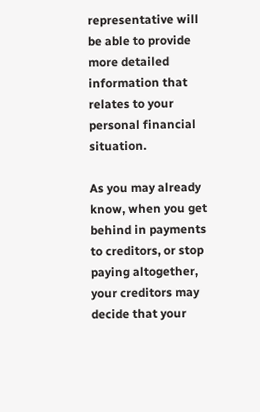representative will be able to provide more detailed information that relates to your personal financial situation.

As you may already know, when you get behind in payments to creditors, or stop paying altogether, your creditors may decide that your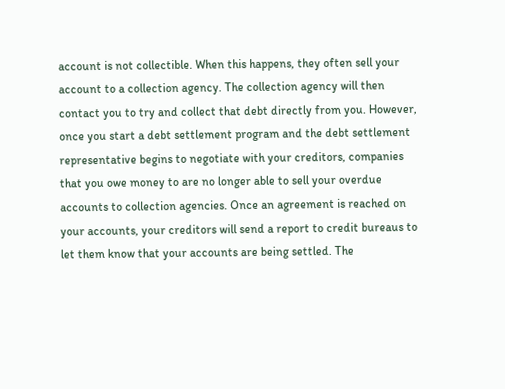account is not collectible. When this happens, they often sell your account to a collection agency. The collection agency will then contact you to try and collect that debt directly from you. However, once you start a debt settlement program and the debt settlement representative begins to negotiate with your creditors, companies that you owe money to are no longer able to sell your overdue accounts to collection agencies. Once an agreement is reached on your accounts, your creditors will send a report to credit bureaus to let them know that your accounts are being settled. The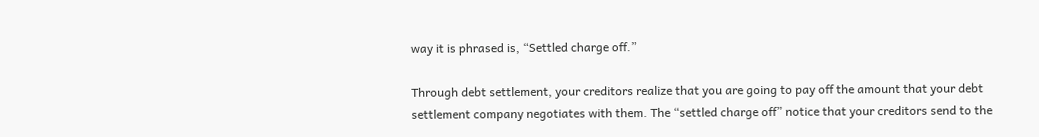way it is phrased is, “Settled charge off.”

Through debt settlement, your creditors realize that you are going to pay off the amount that your debt settlement company negotiates with them. The “settled charge off” notice that your creditors send to the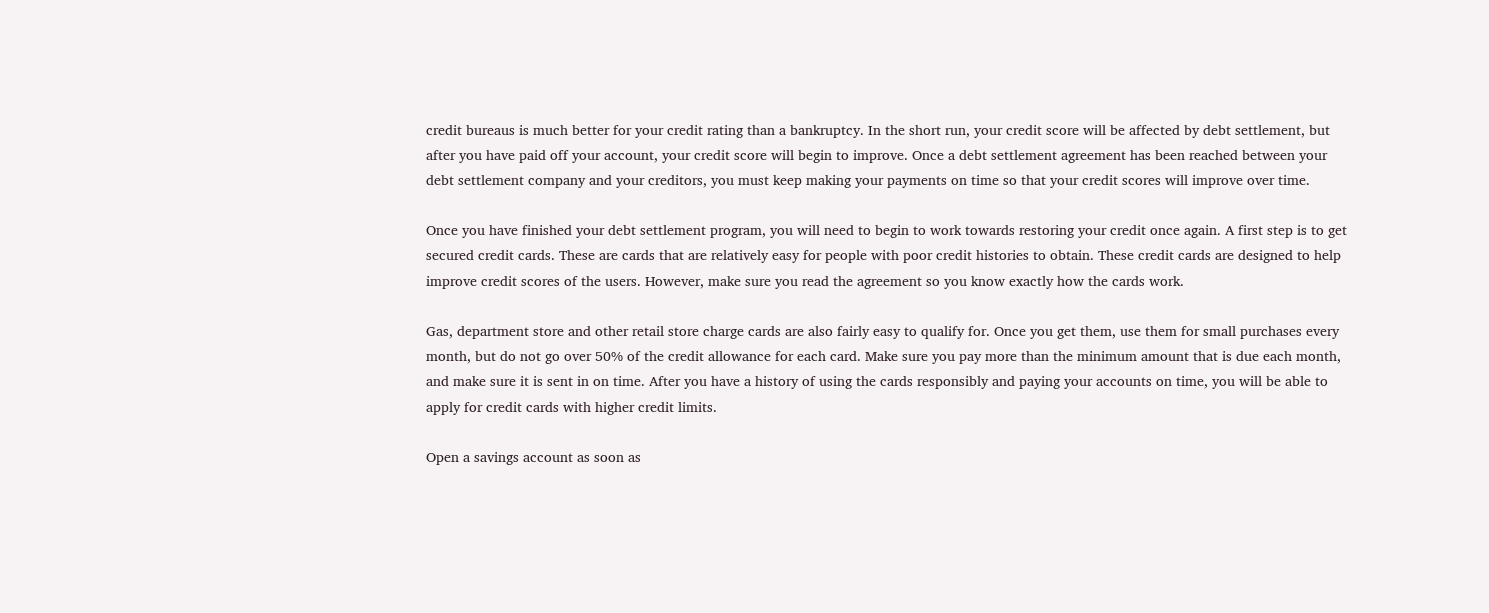credit bureaus is much better for your credit rating than a bankruptcy. In the short run, your credit score will be affected by debt settlement, but after you have paid off your account, your credit score will begin to improve. Once a debt settlement agreement has been reached between your debt settlement company and your creditors, you must keep making your payments on time so that your credit scores will improve over time.

Once you have finished your debt settlement program, you will need to begin to work towards restoring your credit once again. A first step is to get secured credit cards. These are cards that are relatively easy for people with poor credit histories to obtain. These credit cards are designed to help improve credit scores of the users. However, make sure you read the agreement so you know exactly how the cards work.

Gas, department store and other retail store charge cards are also fairly easy to qualify for. Once you get them, use them for small purchases every month, but do not go over 50% of the credit allowance for each card. Make sure you pay more than the minimum amount that is due each month, and make sure it is sent in on time. After you have a history of using the cards responsibly and paying your accounts on time, you will be able to apply for credit cards with higher credit limits.

Open a savings account as soon as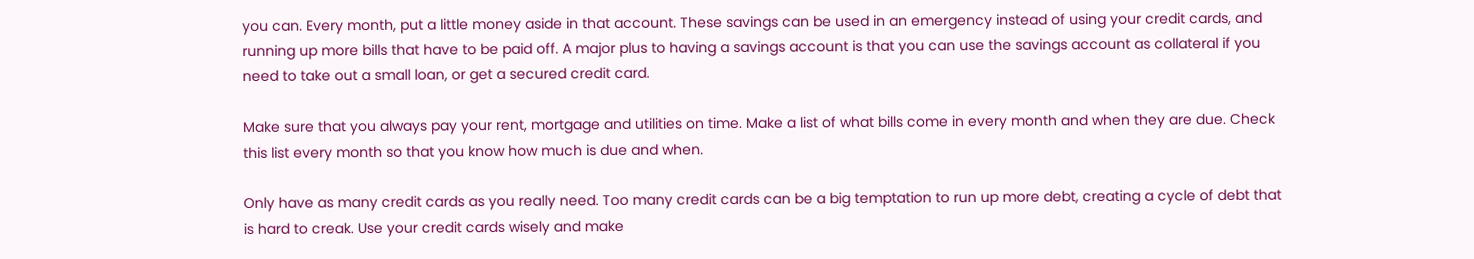you can. Every month, put a little money aside in that account. These savings can be used in an emergency instead of using your credit cards, and running up more bills that have to be paid off. A major plus to having a savings account is that you can use the savings account as collateral if you need to take out a small loan, or get a secured credit card.

Make sure that you always pay your rent, mortgage and utilities on time. Make a list of what bills come in every month and when they are due. Check this list every month so that you know how much is due and when.

Only have as many credit cards as you really need. Too many credit cards can be a big temptation to run up more debt, creating a cycle of debt that is hard to creak. Use your credit cards wisely and make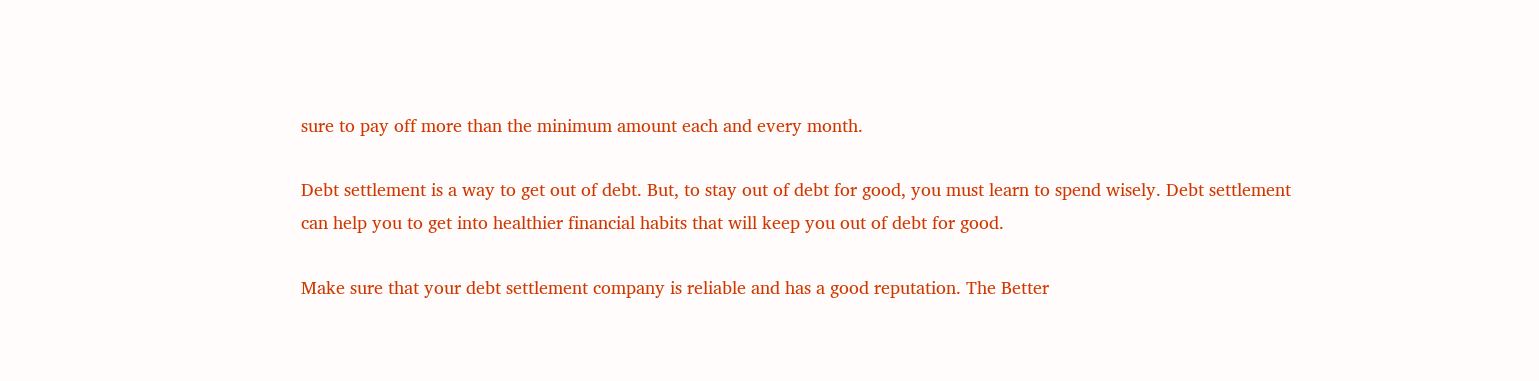sure to pay off more than the minimum amount each and every month.

Debt settlement is a way to get out of debt. But, to stay out of debt for good, you must learn to spend wisely. Debt settlement can help you to get into healthier financial habits that will keep you out of debt for good.

Make sure that your debt settlement company is reliable and has a good reputation. The Better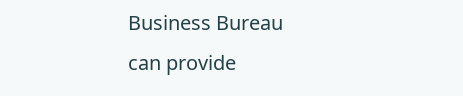Business Bureau can provide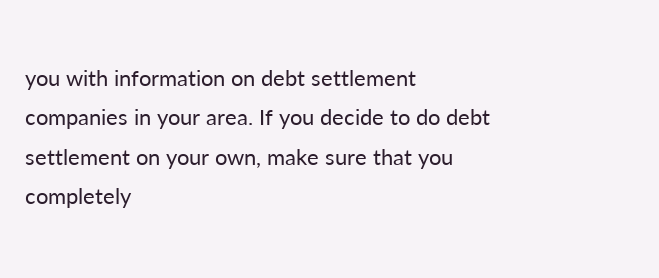you with information on debt settlement companies in your area. If you decide to do debt settlement on your own, make sure that you completely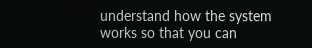understand how the system works so that you can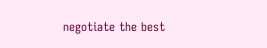negotiate the best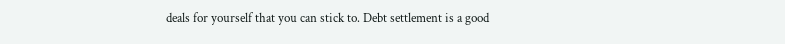deals for yourself that you can stick to. Debt settlement is a good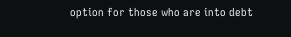option for those who are into debt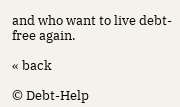and who want to live debt-free again.

« back

© Debt-Help